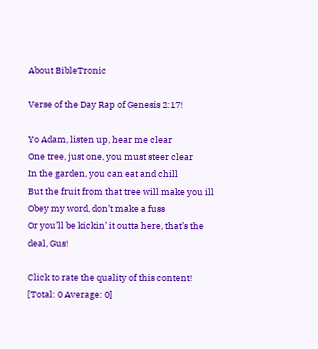About BibleTronic

Verse of the Day Rap of Genesis 2:17!

Yo Adam, listen up, hear me clear
One tree, just one, you must steer clear
In the garden, you can eat and chill
But the fruit from that tree will make you ill
Obey my word, don’t make a fuss
Or you’ll be kickin’ it outta here, that’s the deal, Gus!

Click to rate the quality of this content!
[Total: 0 Average: 0]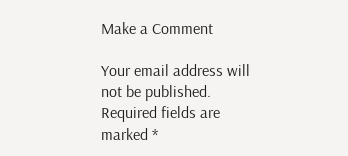Make a Comment

Your email address will not be published. Required fields are marked *